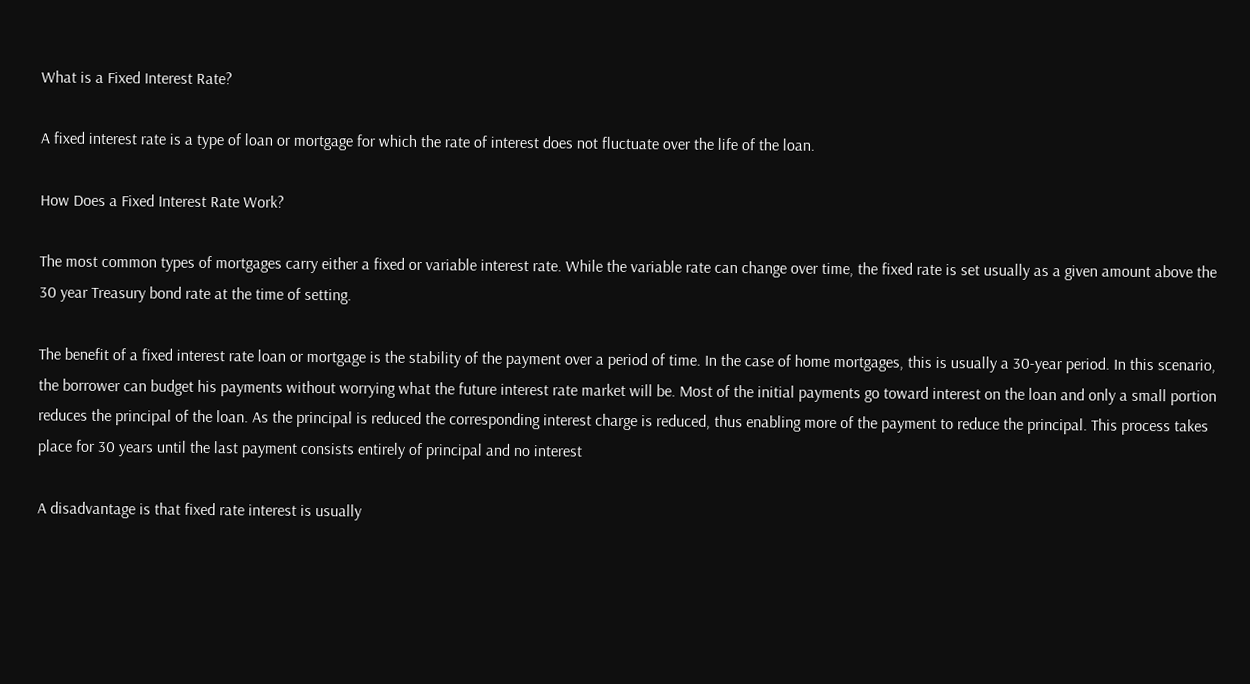What is a Fixed Interest Rate?

A fixed interest rate is a type of loan or mortgage for which the rate of interest does not fluctuate over the life of the loan.

How Does a Fixed Interest Rate Work?

The most common types of mortgages carry either a fixed or variable interest rate. While the variable rate can change over time, the fixed rate is set usually as a given amount above the 30 year Treasury bond rate at the time of setting.

The benefit of a fixed interest rate loan or mortgage is the stability of the payment over a period of time. In the case of home mortgages, this is usually a 30-year period. In this scenario, the borrower can budget his payments without worrying what the future interest rate market will be. Most of the initial payments go toward interest on the loan and only a small portion reduces the principal of the loan. As the principal is reduced the corresponding interest charge is reduced, thus enabling more of the payment to reduce the principal. This process takes place for 30 years until the last payment consists entirely of principal and no interest

A disadvantage is that fixed rate interest is usually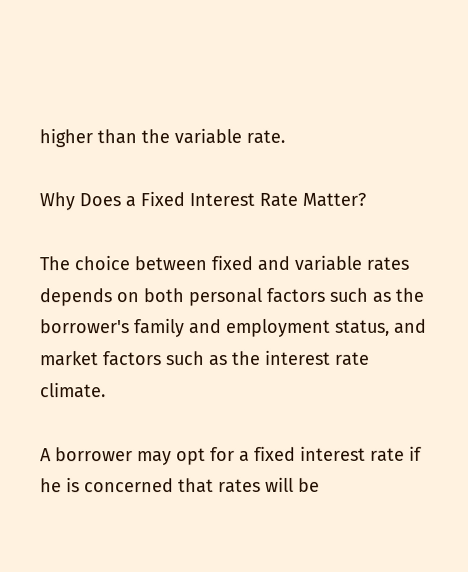higher than the variable rate.

Why Does a Fixed Interest Rate Matter?

The choice between fixed and variable rates depends on both personal factors such as the borrower's family and employment status, and market factors such as the interest rate climate.

A borrower may opt for a fixed interest rate if he is concerned that rates will be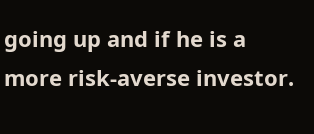going up and if he is a more risk-averse investor.